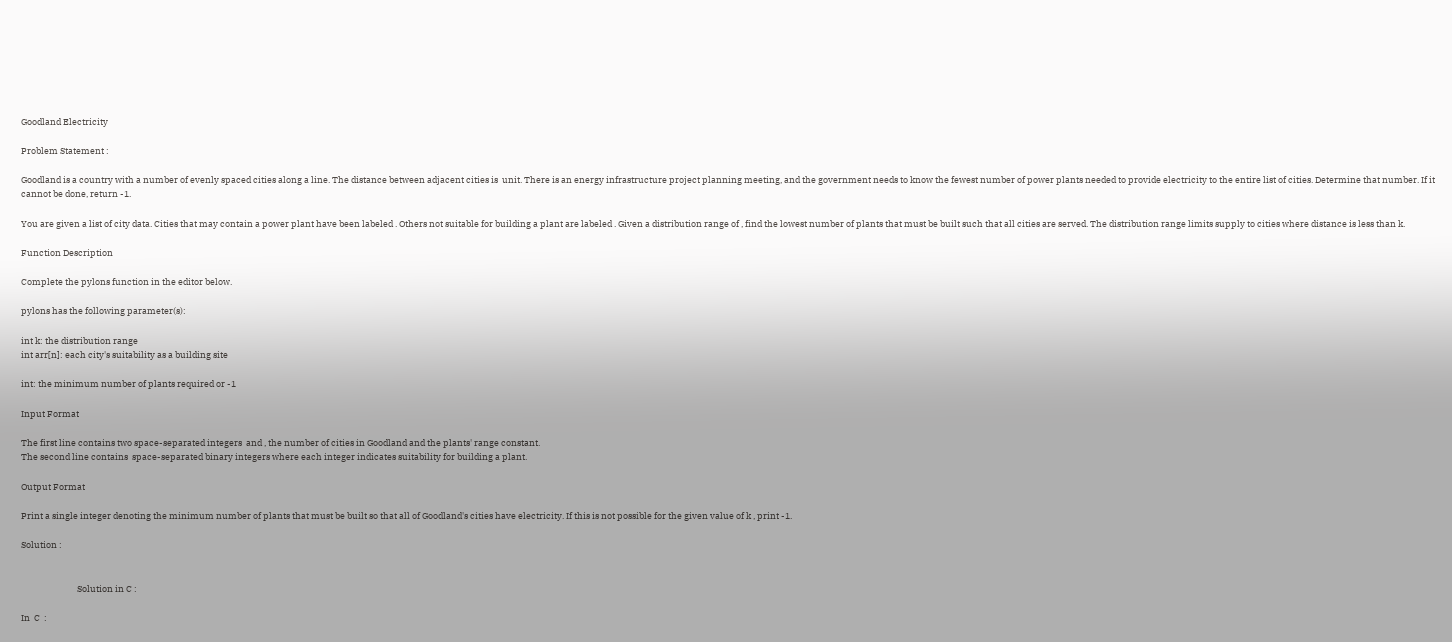Goodland Electricity

Problem Statement :

Goodland is a country with a number of evenly spaced cities along a line. The distance between adjacent cities is  unit. There is an energy infrastructure project planning meeting, and the government needs to know the fewest number of power plants needed to provide electricity to the entire list of cities. Determine that number. If it cannot be done, return -1.

You are given a list of city data. Cities that may contain a power plant have been labeled . Others not suitable for building a plant are labeled . Given a distribution range of , find the lowest number of plants that must be built such that all cities are served. The distribution range limits supply to cities where distance is less than k.

Function Description

Complete the pylons function in the editor below.

pylons has the following parameter(s):

int k: the distribution range
int arr[n]: each city's suitability as a building site

int: the minimum number of plants required or -1

Input Format

The first line contains two space-separated integers  and , the number of cities in Goodland and the plants' range constant.
The second line contains  space-separated binary integers where each integer indicates suitability for building a plant.

Output Format

Print a single integer denoting the minimum number of plants that must be built so that all of Goodland's cities have electricity. If this is not possible for the given value of k , print -1.

Solution :


                            Solution in C :

In  C  :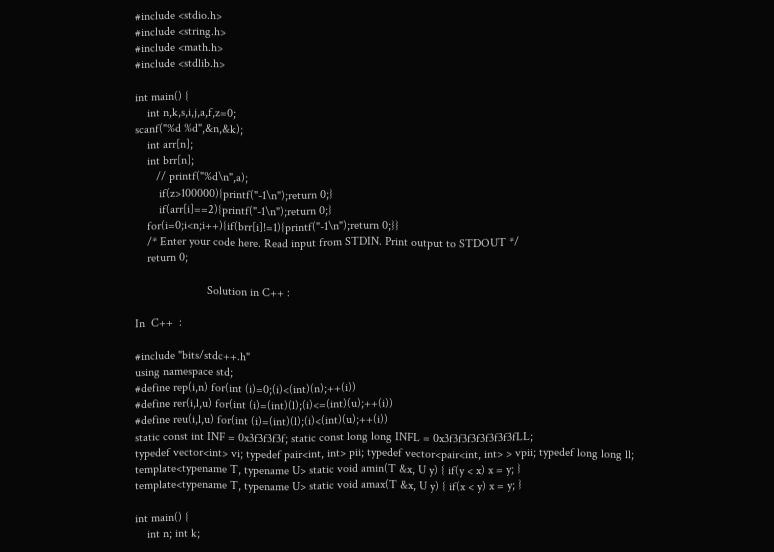#include <stdio.h>
#include <string.h>
#include <math.h>
#include <stdlib.h>

int main() {
    int n,k,s,i,j,a,f,z=0;
scanf("%d %d",&n,&k);
    int arr[n];
    int brr[n];
       // printf("%d\n",a);
        if(z>100000){printf("-1\n");return 0;}
        if(arr[i]==2){printf("-1\n");return 0;}
    for(i=0;i<n;i++){if(brr[i]!=1){printf("-1\n");return 0;}}
    /* Enter your code here. Read input from STDIN. Print output to STDOUT */
    return 0;

                        Solution in C++ :

In  C++  :

#include "bits/stdc++.h"
using namespace std;
#define rep(i,n) for(int (i)=0;(i)<(int)(n);++(i))
#define rer(i,l,u) for(int (i)=(int)(l);(i)<=(int)(u);++(i))
#define reu(i,l,u) for(int (i)=(int)(l);(i)<(int)(u);++(i))
static const int INF = 0x3f3f3f3f; static const long long INFL = 0x3f3f3f3f3f3f3f3fLL;
typedef vector<int> vi; typedef pair<int, int> pii; typedef vector<pair<int, int> > vpii; typedef long long ll;
template<typename T, typename U> static void amin(T &x, U y) { if(y < x) x = y; }
template<typename T, typename U> static void amax(T &x, U y) { if(x < y) x = y; }

int main() {
    int n; int k;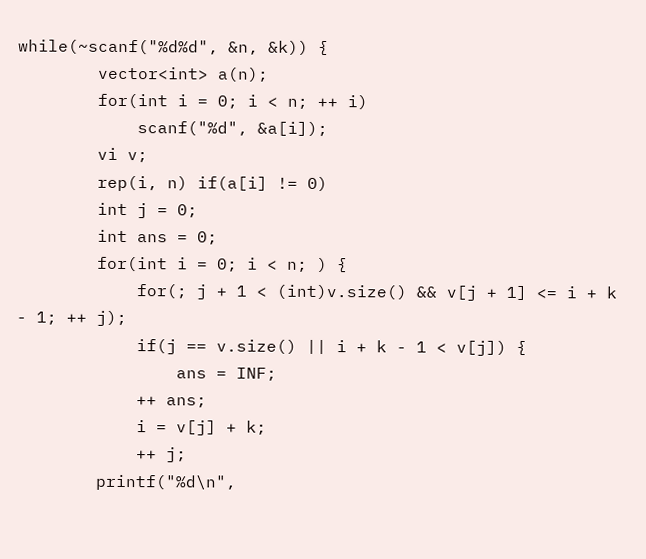while(~scanf("%d%d", &n, &k)) {
        vector<int> a(n);
        for(int i = 0; i < n; ++ i)
            scanf("%d", &a[i]);
        vi v;
        rep(i, n) if(a[i] != 0)
        int j = 0;
        int ans = 0;
        for(int i = 0; i < n; ) {
            for(; j + 1 < (int)v.size() && v[j + 1] <= i + k - 1; ++ j);
            if(j == v.size() || i + k - 1 < v[j]) {
                ans = INF;
            ++ ans;
            i = v[j] + k;
            ++ j;
        printf("%d\n",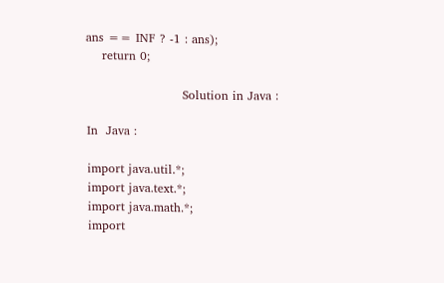ans == INF ? -1 : ans);
    return 0;

                        Solution in Java :

In  Java :

import java.util.*;
import java.text.*;
import java.math.*;
import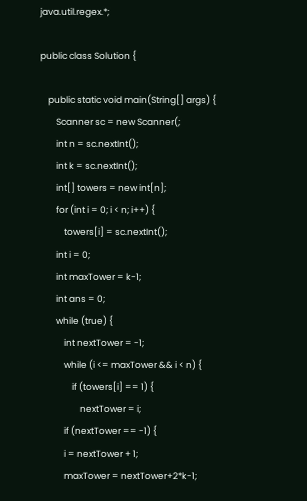java.util.regex.*;

public class Solution {

    public static void main(String[] args) {
        Scanner sc = new Scanner(;
        int n = sc.nextInt();
        int k = sc.nextInt();
        int[] towers = new int[n];
        for (int i = 0; i < n; i++) {
            towers[i] = sc.nextInt();
        int i = 0;
        int maxTower = k-1;
        int ans = 0;
        while (true) {
            int nextTower = -1;
            while (i <= maxTower && i < n) {
                if (towers[i] == 1) {
                    nextTower = i;
            if (nextTower == -1) {
            i = nextTower + 1;
            maxTower = nextTower+2*k-1;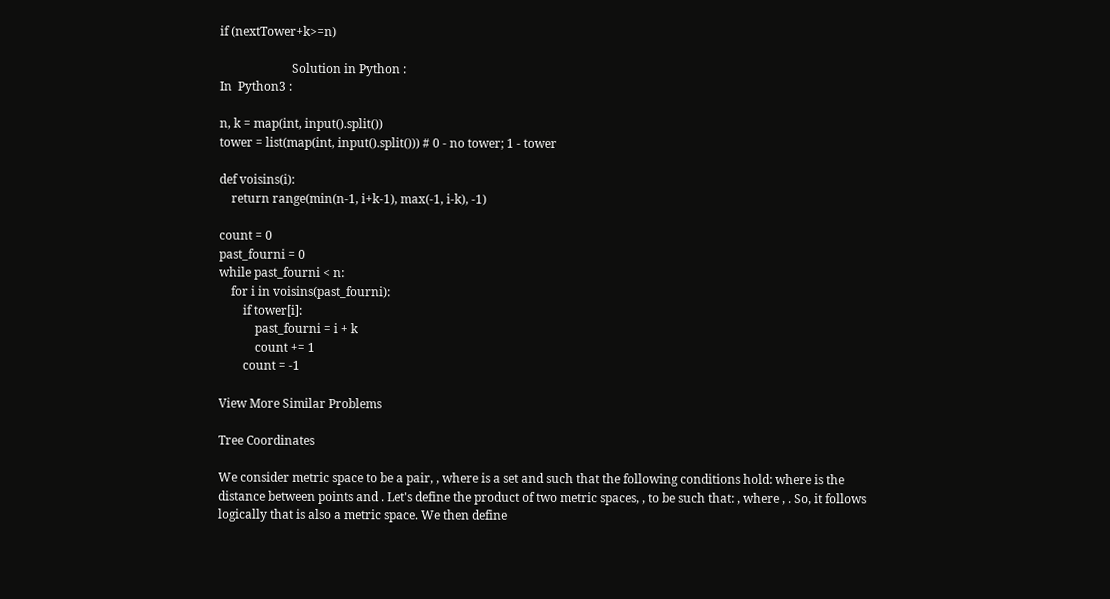if (nextTower+k>=n)

                        Solution in Python :
In  Python3 :

n, k = map(int, input().split())
tower = list(map(int, input().split())) # 0 - no tower; 1 - tower

def voisins(i):
    return range(min(n-1, i+k-1), max(-1, i-k), -1)

count = 0
past_fourni = 0
while past_fourni < n:
    for i in voisins(past_fourni):
        if tower[i]:
            past_fourni = i + k
            count += 1
        count = -1

View More Similar Problems

Tree Coordinates

We consider metric space to be a pair, , where is a set and such that the following conditions hold: where is the distance between points and . Let's define the product of two metric spaces, , to be such that: , where , . So, it follows logically that is also a metric space. We then define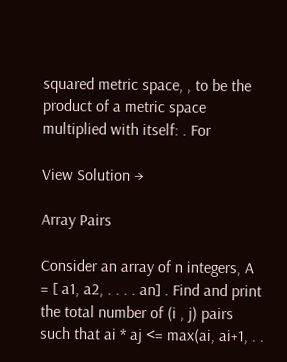squared metric space, , to be the product of a metric space multiplied with itself: . For

View Solution →

Array Pairs

Consider an array of n integers, A = [ a1, a2, . . . . an] . Find and print the total number of (i , j) pairs such that ai * aj <= max(ai, ai+1, . .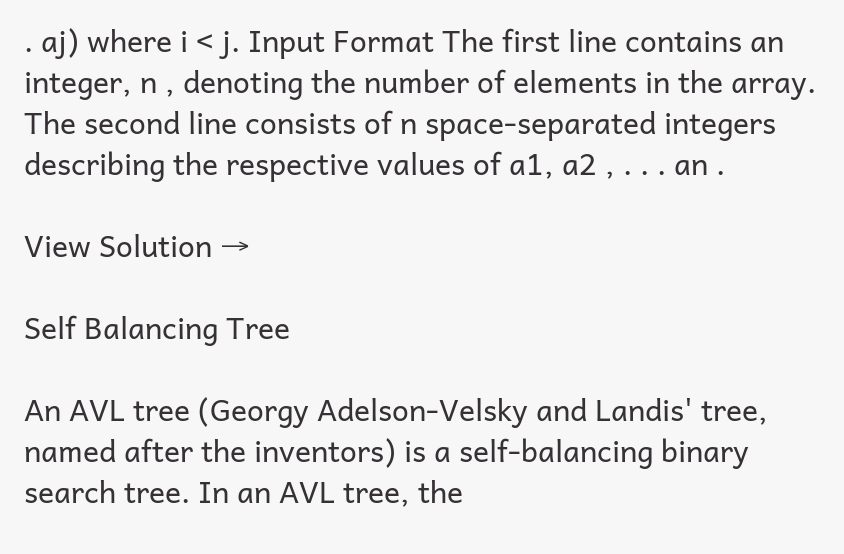. aj) where i < j. Input Format The first line contains an integer, n , denoting the number of elements in the array. The second line consists of n space-separated integers describing the respective values of a1, a2 , . . . an .

View Solution →

Self Balancing Tree

An AVL tree (Georgy Adelson-Velsky and Landis' tree, named after the inventors) is a self-balancing binary search tree. In an AVL tree, the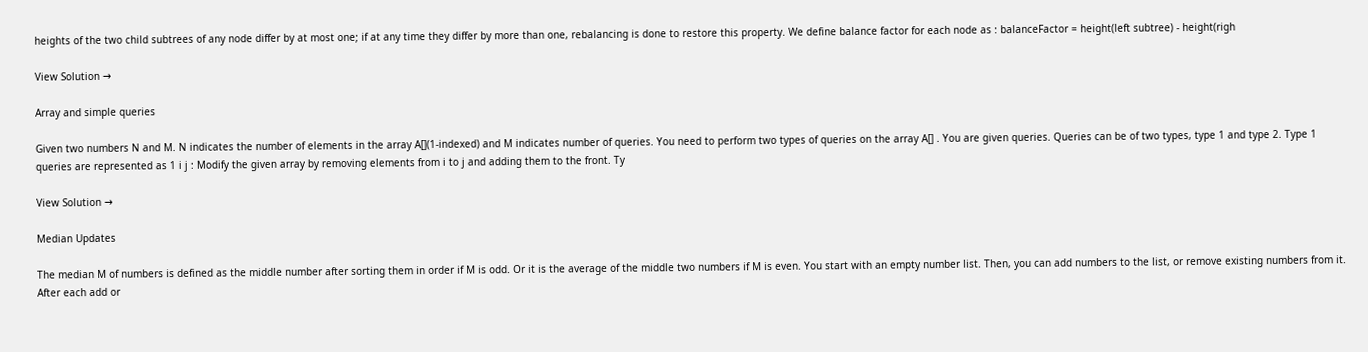heights of the two child subtrees of any node differ by at most one; if at any time they differ by more than one, rebalancing is done to restore this property. We define balance factor for each node as : balanceFactor = height(left subtree) - height(righ

View Solution →

Array and simple queries

Given two numbers N and M. N indicates the number of elements in the array A[](1-indexed) and M indicates number of queries. You need to perform two types of queries on the array A[] . You are given queries. Queries can be of two types, type 1 and type 2. Type 1 queries are represented as 1 i j : Modify the given array by removing elements from i to j and adding them to the front. Ty

View Solution →

Median Updates

The median M of numbers is defined as the middle number after sorting them in order if M is odd. Or it is the average of the middle two numbers if M is even. You start with an empty number list. Then, you can add numbers to the list, or remove existing numbers from it. After each add or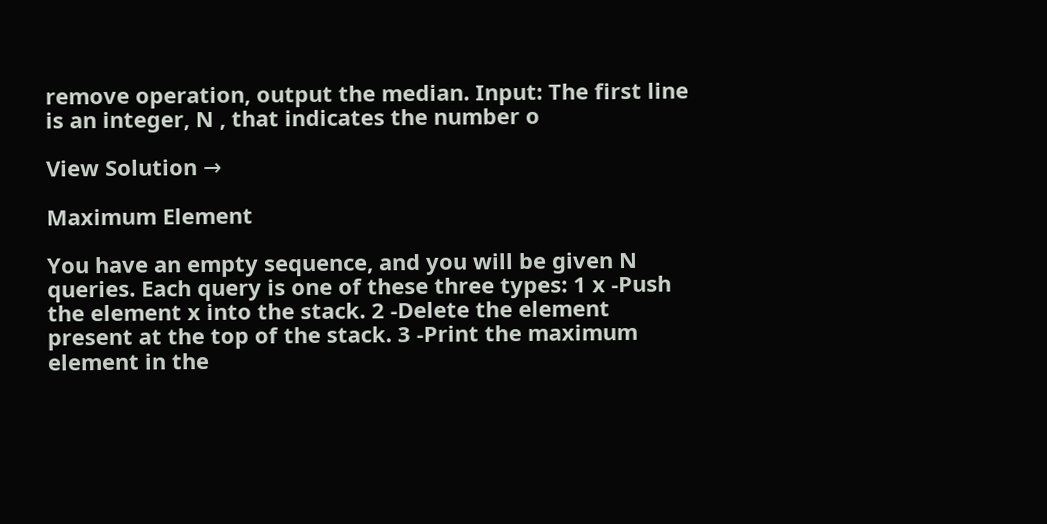remove operation, output the median. Input: The first line is an integer, N , that indicates the number o

View Solution →

Maximum Element

You have an empty sequence, and you will be given N queries. Each query is one of these three types: 1 x -Push the element x into the stack. 2 -Delete the element present at the top of the stack. 3 -Print the maximum element in the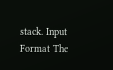stack. Input Format The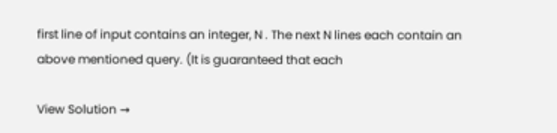first line of input contains an integer, N . The next N lines each contain an above mentioned query. (It is guaranteed that each

View Solution →